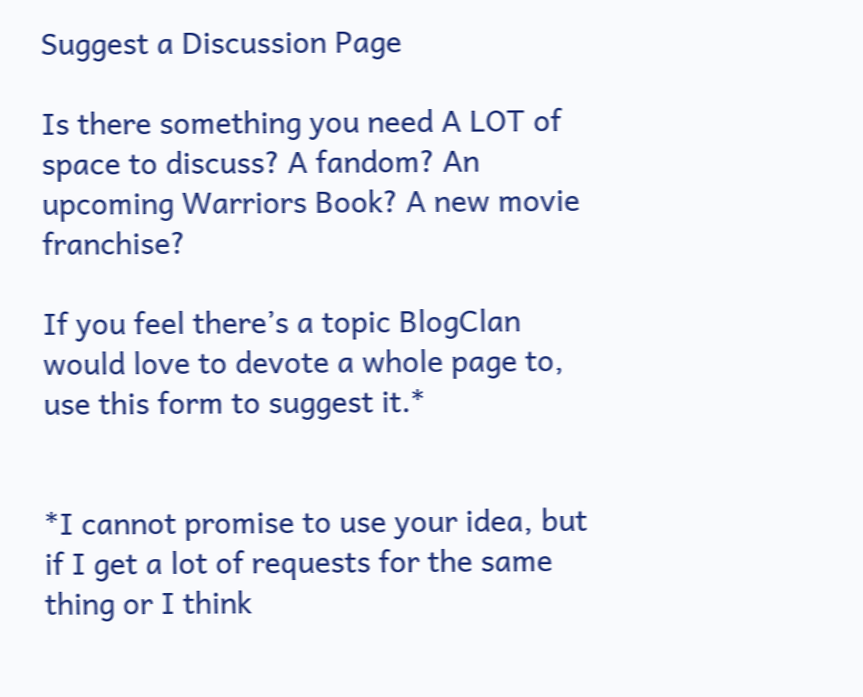Suggest a Discussion Page

Is there something you need A LOT of space to discuss? A fandom? An upcoming Warriors Book? A new movie franchise?

If you feel there’s a topic BlogClan would love to devote a whole page to, use this form to suggest it.*


*I cannot promise to use your idea, but if I get a lot of requests for the same thing or I think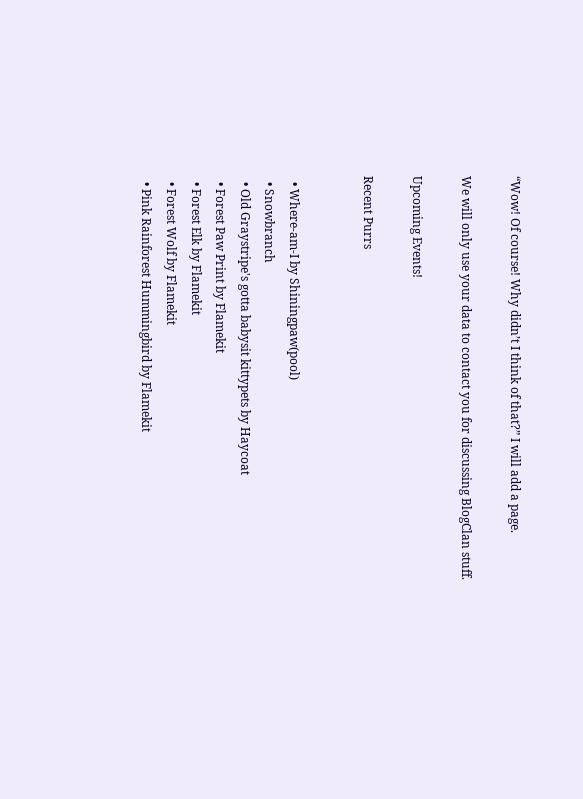“Wow! Of course! Why didn’t I think of that?” I will add a page.

We will only use your data to contact you for discussing BlogClan stuff.

Upcoming Events!

Recent Purrs


  • Where-am-I by Shiningpaw(pool)
  • Snowbranch
  • Old Graystripe's gotta babysit kittypets by Haycoat
  • Forest Paw Print by Flamekit
  • Forest Elk by Flamekit
  • Forest Wolf by Flamekit
  • Pink Rainforest Hummingbird by Flamekit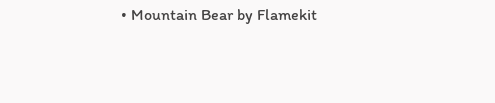• Mountain Bear by Flamekit